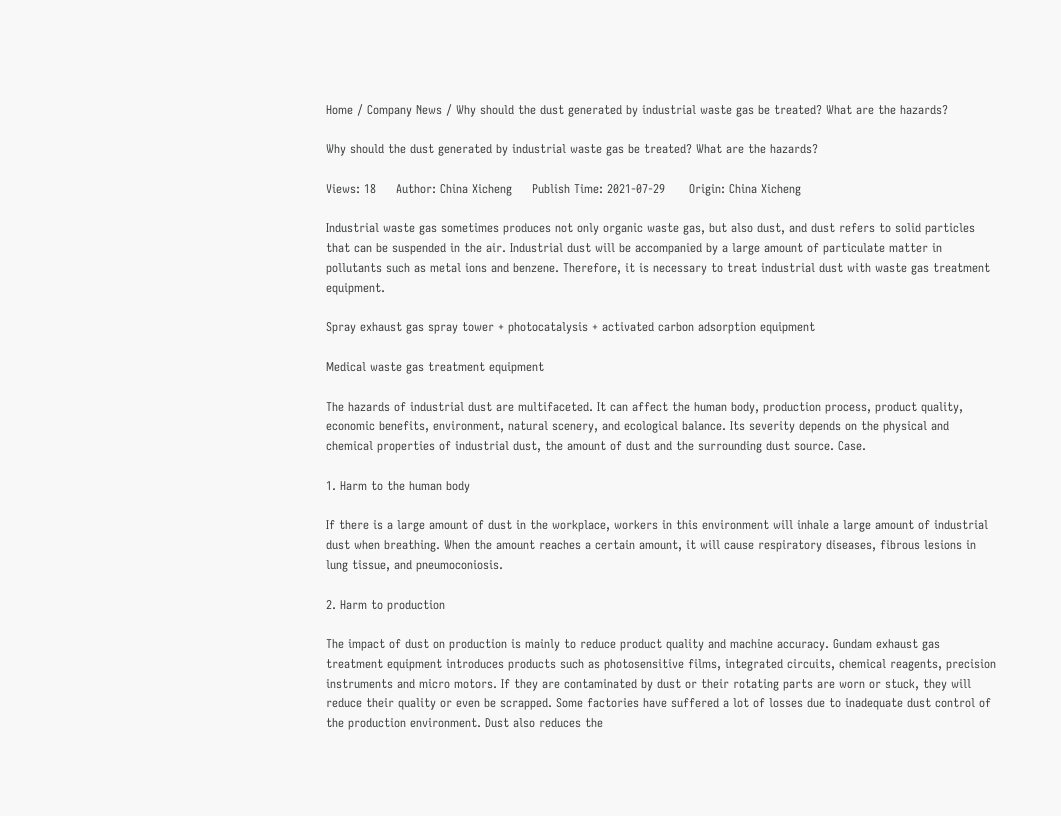Home / Company News / Why should the dust generated by industrial waste gas be treated? What are the hazards?

Why should the dust generated by industrial waste gas be treated? What are the hazards?

Views: 18     Author: China Xicheng     Publish Time: 2021-07-29      Origin: China Xicheng

Industrial waste gas sometimes produces not only organic waste gas, but also dust, and dust refers to solid particles that can be suspended in the air. Industrial dust will be accompanied by a large amount of particulate matter in pollutants such as metal ions and benzene. Therefore, it is necessary to treat industrial dust with waste gas treatment equipment.

Spray exhaust gas spray tower + photocatalysis + activated carbon adsorption equipment

Medical waste gas treatment equipment

The hazards of industrial dust are multifaceted. It can affect the human body, production process, product quality, economic benefits, environment, natural scenery, and ecological balance. Its severity depends on the physical and chemical properties of industrial dust, the amount of dust and the surrounding dust source. Case.

1. Harm to the human body

If there is a large amount of dust in the workplace, workers in this environment will inhale a large amount of industrial dust when breathing. When the amount reaches a certain amount, it will cause respiratory diseases, fibrous lesions in lung tissue, and pneumoconiosis.

2. Harm to production

The impact of dust on production is mainly to reduce product quality and machine accuracy. Gundam exhaust gas treatment equipment introduces products such as photosensitive films, integrated circuits, chemical reagents, precision instruments and micro motors. If they are contaminated by dust or their rotating parts are worn or stuck, they will reduce their quality or even be scrapped. Some factories have suffered a lot of losses due to inadequate dust control of the production environment. Dust also reduces the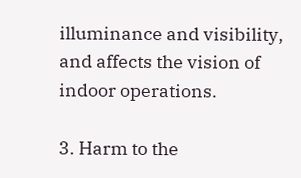illuminance and visibility, and affects the vision of indoor operations.

3. Harm to the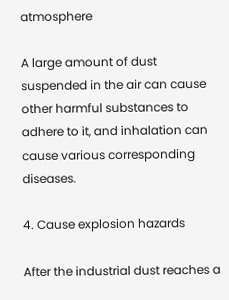atmosphere

A large amount of dust suspended in the air can cause other harmful substances to adhere to it, and inhalation can cause various corresponding diseases.

4. Cause explosion hazards

After the industrial dust reaches a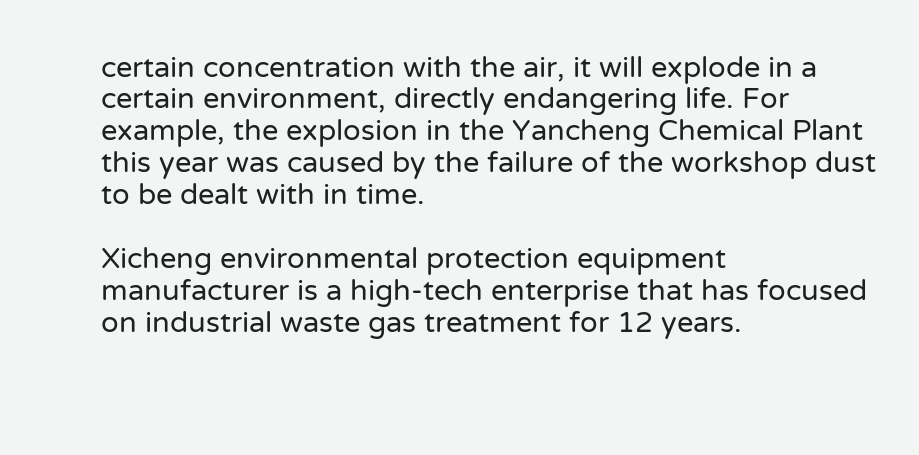certain concentration with the air, it will explode in a certain environment, directly endangering life. For example, the explosion in the Yancheng Chemical Plant this year was caused by the failure of the workshop dust to be dealt with in time.

Xicheng environmental protection equipment manufacturer is a high-tech enterprise that has focused on industrial waste gas treatment for 12 years.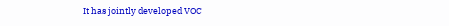It has jointly developed VOC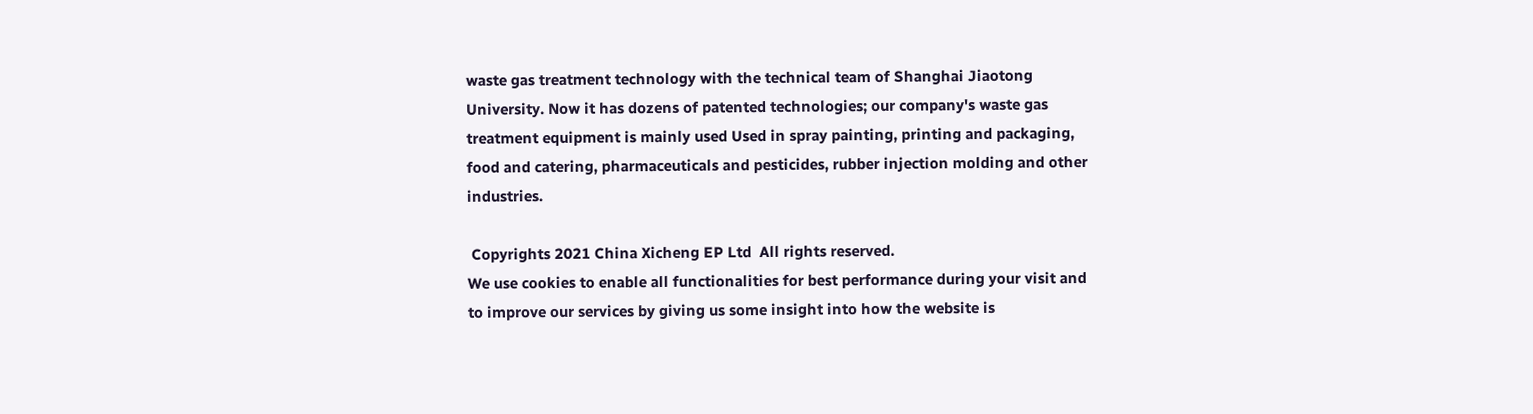waste gas treatment technology with the technical team of Shanghai Jiaotong University. Now it has dozens of patented technologies; our company's waste gas treatment equipment is mainly used Used in spray painting, printing and packaging, food and catering, pharmaceuticals and pesticides, rubber injection molding and other industries.

 Copyrights 2021 China Xicheng EP Ltd  All rights reserved.
We use cookies to enable all functionalities for best performance during your visit and to improve our services by giving us some insight into how the website is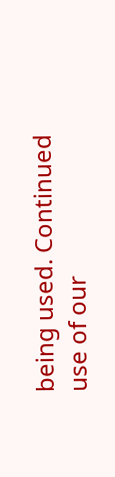being used. Continued use of our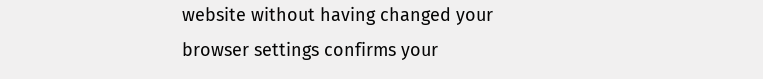website without having changed your browser settings confirms your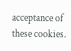acceptance of these cookies.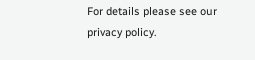For details please see our privacy policy.